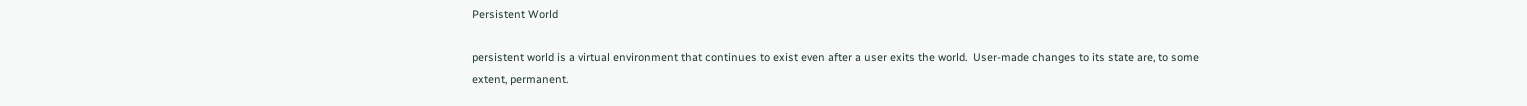Persistent World

persistent world is a virtual environment that continues to exist even after a user exits the world.  User-made changes to its state are, to some extent, permanent.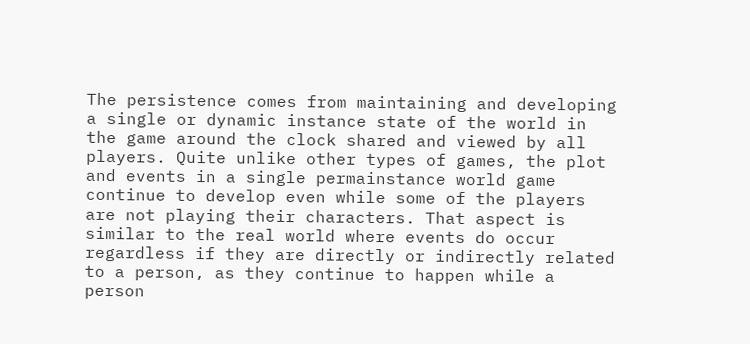The persistence comes from maintaining and developing a single or dynamic instance state of the world in the game around the clock shared and viewed by all players. Quite unlike other types of games, the plot and events in a single permainstance world game continue to develop even while some of the players are not playing their characters. That aspect is similar to the real world where events do occur regardless if they are directly or indirectly related to a person, as they continue to happen while a person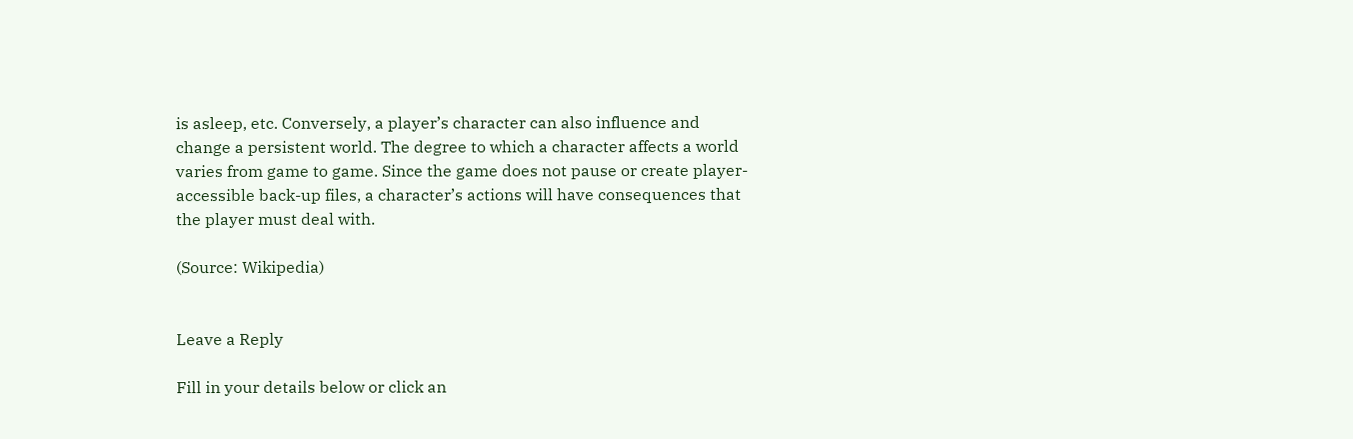is asleep, etc. Conversely, a player’s character can also influence and change a persistent world. The degree to which a character affects a world varies from game to game. Since the game does not pause or create player-accessible back-up files, a character’s actions will have consequences that the player must deal with.

(Source: Wikipedia)


Leave a Reply

Fill in your details below or click an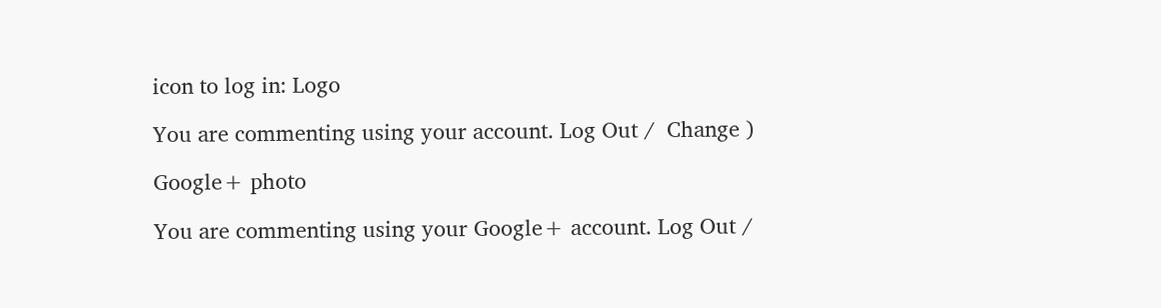icon to log in: Logo

You are commenting using your account. Log Out /  Change )

Google+ photo

You are commenting using your Google+ account. Log Out /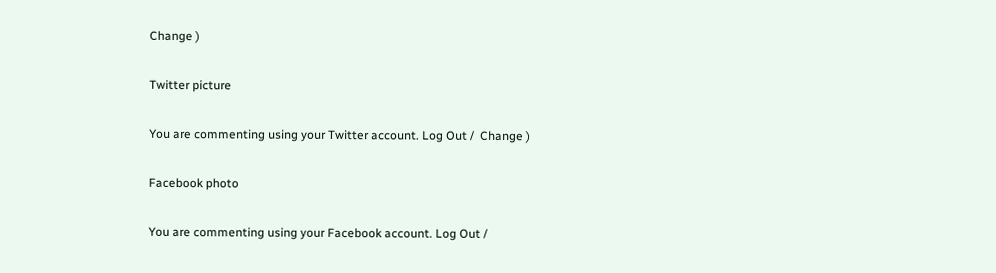Change )

Twitter picture

You are commenting using your Twitter account. Log Out /  Change )

Facebook photo

You are commenting using your Facebook account. Log Out /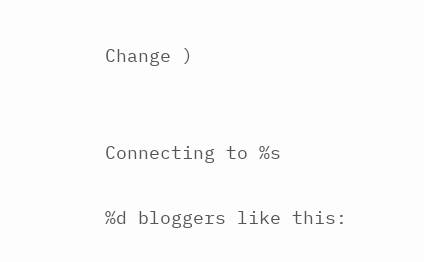Change )


Connecting to %s

%d bloggers like this: